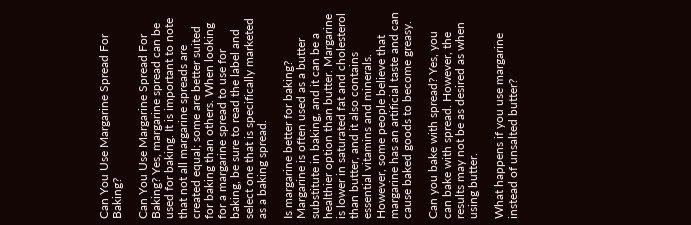Can You Use Margarine Spread For Baking?

Can You Use Margarine Spread For Baking? Yes, margarine spread can be used for baking. It is important to note that not all margarine spreads are created equal; some are better suited for baking than others. When looking for a margarine spread to use for baking, be sure to read the label and select one that is specifically marketed as a baking spread.

Is margarine better for baking? Margarine is often used as a butter substitute in baking, and it can be a healthier option than butter. Margarine is lower in saturated fat and cholesterol than butter, and it also contains essential vitamins and minerals. However, some people believe that margarine has an artificial taste and can cause baked goods to become greasy.

Can you bake with spread? Yes, you can bake with spread. However, the results may not be as desired as when using butter.

What happens if you use margarine instead of unsalted butter?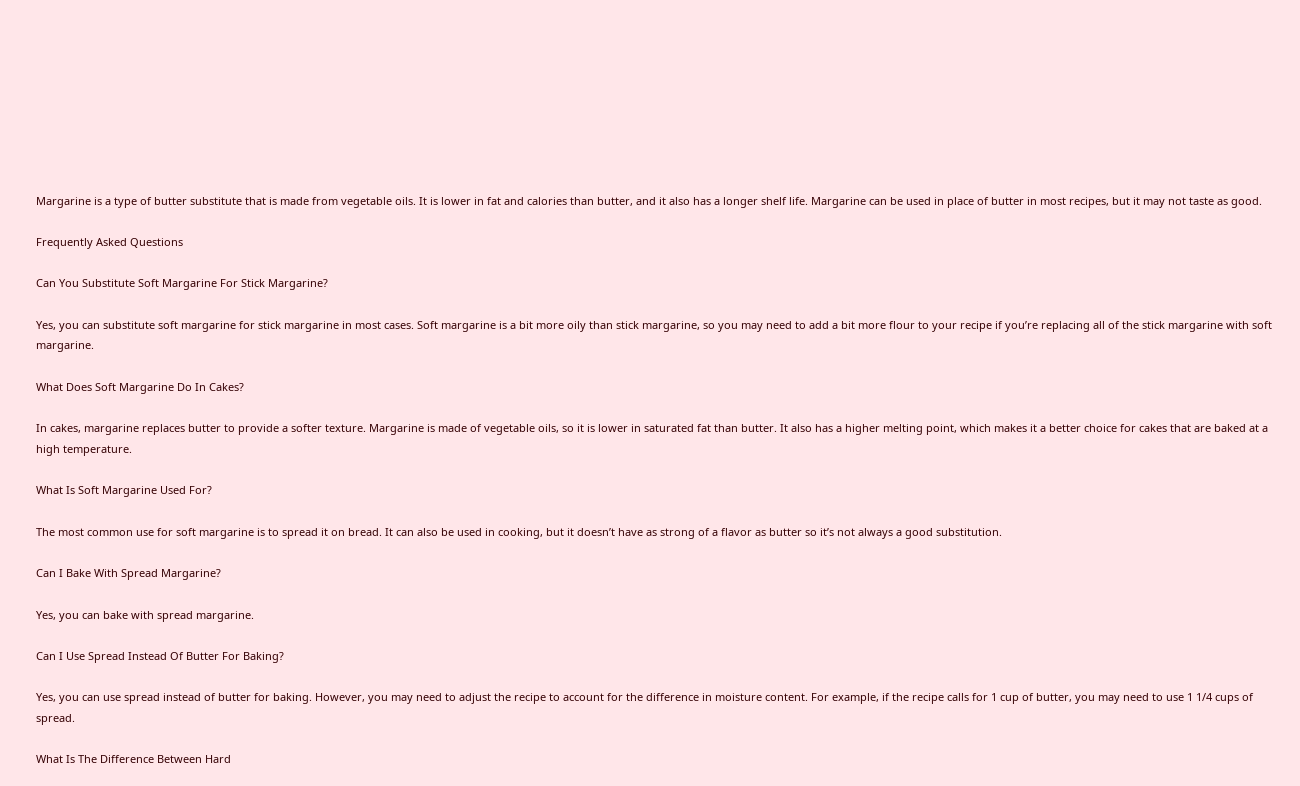Margarine is a type of butter substitute that is made from vegetable oils. It is lower in fat and calories than butter, and it also has a longer shelf life. Margarine can be used in place of butter in most recipes, but it may not taste as good.

Frequently Asked Questions

Can You Substitute Soft Margarine For Stick Margarine?

Yes, you can substitute soft margarine for stick margarine in most cases. Soft margarine is a bit more oily than stick margarine, so you may need to add a bit more flour to your recipe if you’re replacing all of the stick margarine with soft margarine.

What Does Soft Margarine Do In Cakes?

In cakes, margarine replaces butter to provide a softer texture. Margarine is made of vegetable oils, so it is lower in saturated fat than butter. It also has a higher melting point, which makes it a better choice for cakes that are baked at a high temperature.

What Is Soft Margarine Used For?

The most common use for soft margarine is to spread it on bread. It can also be used in cooking, but it doesn’t have as strong of a flavor as butter so it’s not always a good substitution.

Can I Bake With Spread Margarine?

Yes, you can bake with spread margarine.

Can I Use Spread Instead Of Butter For Baking?

Yes, you can use spread instead of butter for baking. However, you may need to adjust the recipe to account for the difference in moisture content. For example, if the recipe calls for 1 cup of butter, you may need to use 1 1/4 cups of spread.

What Is The Difference Between Hard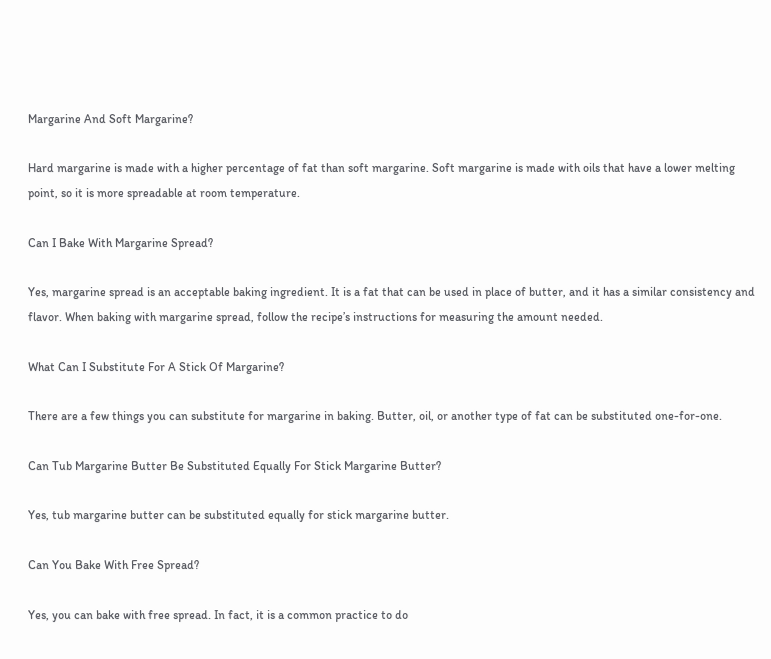Margarine And Soft Margarine?

Hard margarine is made with a higher percentage of fat than soft margarine. Soft margarine is made with oils that have a lower melting point, so it is more spreadable at room temperature.

Can I Bake With Margarine Spread?

Yes, margarine spread is an acceptable baking ingredient. It is a fat that can be used in place of butter, and it has a similar consistency and flavor. When baking with margarine spread, follow the recipe’s instructions for measuring the amount needed.

What Can I Substitute For A Stick Of Margarine?

There are a few things you can substitute for margarine in baking. Butter, oil, or another type of fat can be substituted one-for-one.

Can Tub Margarine Butter Be Substituted Equally For Stick Margarine Butter?

Yes, tub margarine butter can be substituted equally for stick margarine butter.

Can You Bake With Free Spread?

Yes, you can bake with free spread. In fact, it is a common practice to do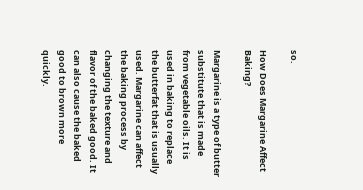so.

How Does Margarine Affect Baking?

Margarine is a type of butter substitute that is made from vegetable oils. It is used in baking to replace the butterfat that is usually used. Margarine can affect the baking process by changing the texture and flavor of the baked good. It can also cause the baked good to brown more quickly.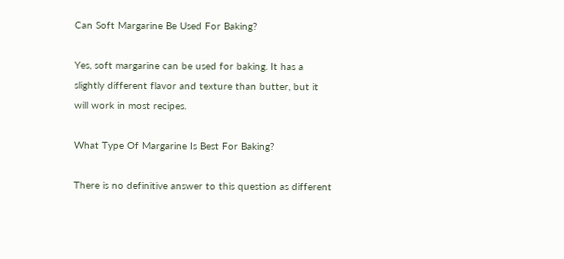Can Soft Margarine Be Used For Baking?

Yes, soft margarine can be used for baking. It has a slightly different flavor and texture than butter, but it will work in most recipes.

What Type Of Margarine Is Best For Baking?

There is no definitive answer to this question as different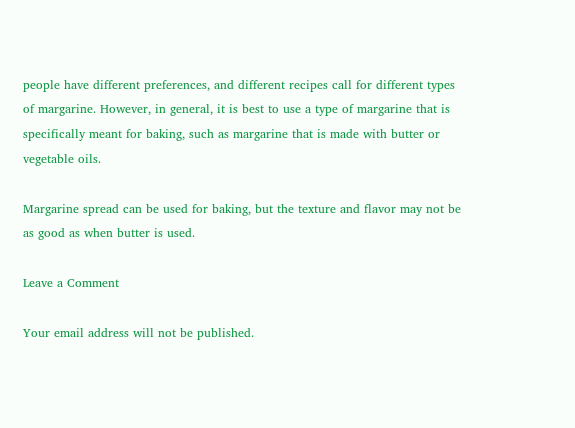people have different preferences, and different recipes call for different types of margarine. However, in general, it is best to use a type of margarine that is specifically meant for baking, such as margarine that is made with butter or vegetable oils.

Margarine spread can be used for baking, but the texture and flavor may not be as good as when butter is used.

Leave a Comment

Your email address will not be published.